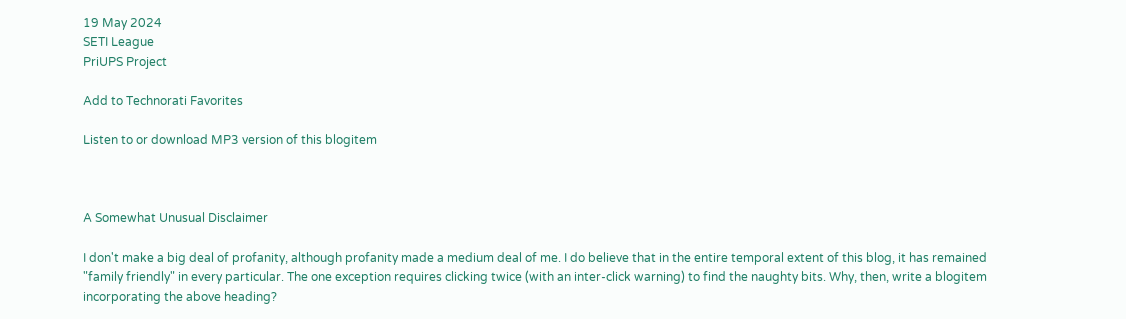19 May 2024
SETI League
PriUPS Project

Add to Technorati Favorites

Listen to or download MP3 version of this blogitem



A Somewhat Unusual Disclaimer

I don't make a big deal of profanity, although profanity made a medium deal of me. I do believe that in the entire temporal extent of this blog, it has remained "family friendly" in every particular. The one exception requires clicking twice (with an inter-click warning) to find the naughty bits. Why, then, write a blogitem incorporating the above heading?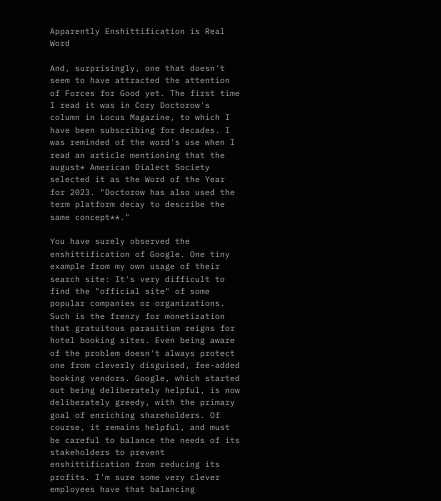Apparently Enshittification is Real Word

And, surprisingly, one that doesn't seem to have attracted the attention of Forces for Good yet. The first time I read it was in Cory Doctorow's column in Locus Magazine, to which I have been subscribing for decades. I was reminded of the word's use when I read an article mentioning that the august* American Dialect Society selected it as the Word of the Year for 2023. "Doctorow has also used the term platform decay to describe the same concept**."

You have surely observed the enshittification of Google. One tiny example from my own usage of their search site: It's very difficult to find the "official site" of some popular companies or organizations. Such is the frenzy for monetization that gratuitous parasitism reigns for hotel booking sites. Even being aware of the problem doesn't always protect one from cleverly disguised, fee-added booking vendors. Google, which started out being deliberately helpful, is now deliberately greedy, with the primary goal of enriching shareholders. Of course, it remains helpful, and must be careful to balance the needs of its stakeholders to prevent enshittification from reducing its profits. I'm sure some very clever employees have that balancing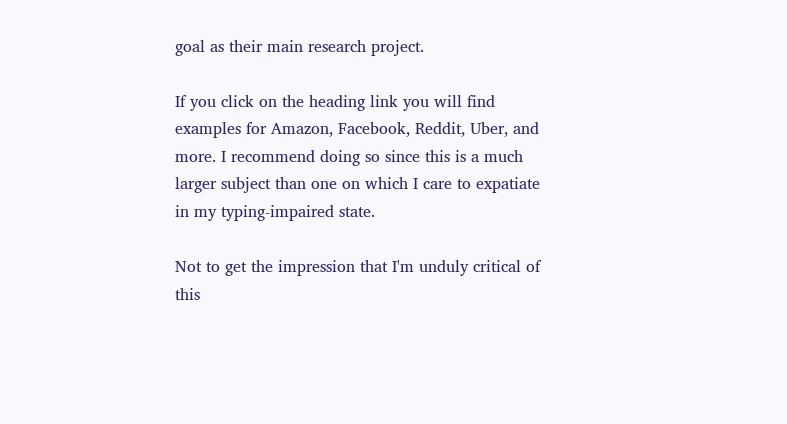goal as their main research project.

If you click on the heading link you will find examples for Amazon, Facebook, Reddit, Uber, and more. I recommend doing so since this is a much larger subject than one on which I care to expatiate in my typing-impaired state.

Not to get the impression that I'm unduly critical of this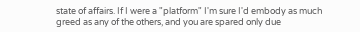state of affairs. If I were a "platform" I'm sure I'd embody as much greed as any of the others, and you are spared only due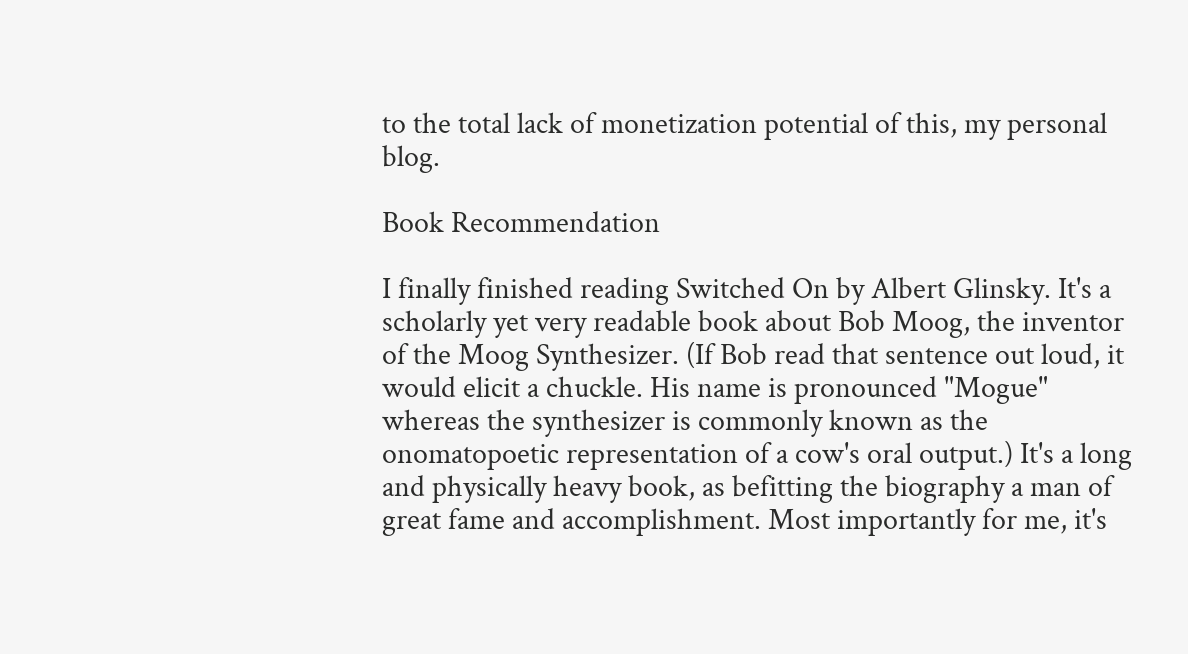to the total lack of monetization potential of this, my personal blog.

Book Recommendation

I finally finished reading Switched On by Albert Glinsky. It's a scholarly yet very readable book about Bob Moog, the inventor of the Moog Synthesizer. (If Bob read that sentence out loud, it would elicit a chuckle. His name is pronounced "Mogue" whereas the synthesizer is commonly known as the onomatopoetic representation of a cow's oral output.) It's a long and physically heavy book, as befitting the biography a man of great fame and accomplishment. Most importantly for me, it's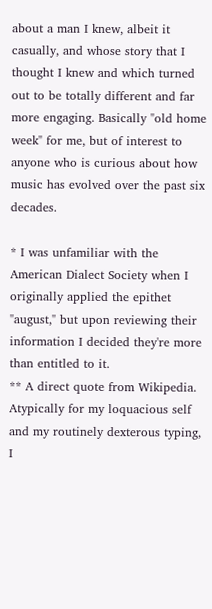about a man I knew, albeit it casually, and whose story that I thought I knew and which turned out to be totally different and far more engaging. Basically "old home week" for me, but of interest to anyone who is curious about how music has evolved over the past six decades.

* I was unfamiliar with the American Dialect Society when I originally applied the epithet "august," but upon reviewing their information I decided they're more than entitled to it.
** A direct quote from Wikipedia. Atypically for my loquacious self and my routinely dexterous typing, I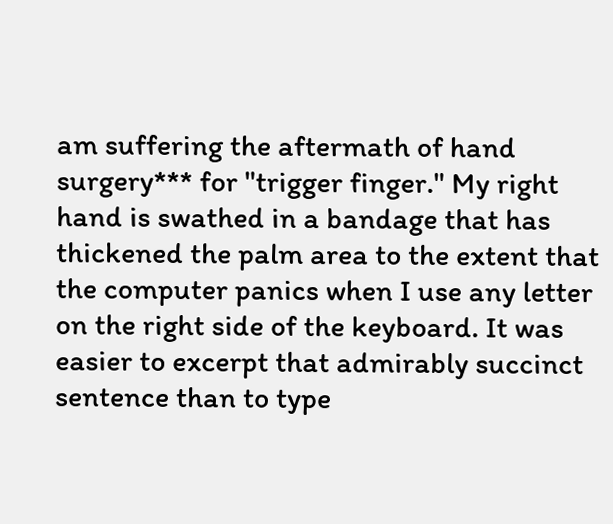am suffering the aftermath of hand surgery*** for "trigger finger." My right hand is swathed in a bandage that has thickened the palm area to the extent that the computer panics when I use any letter on the right side of the keyboard. It was easier to excerpt that admirably succinct sentence than to type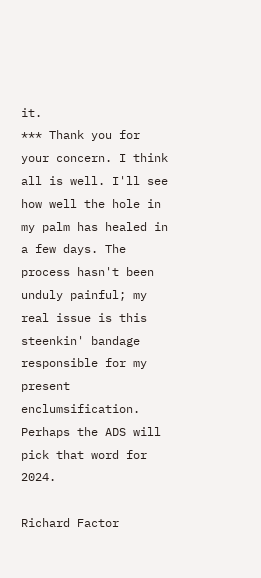it.
*** Thank you for your concern. I think all is well. I'll see how well the hole in my palm has healed in a few days. The process hasn't been unduly painful; my real issue is this steenkin' bandage responsible for my present enclumsification. Perhaps the ADS will pick that word for 2024.

Richard Factor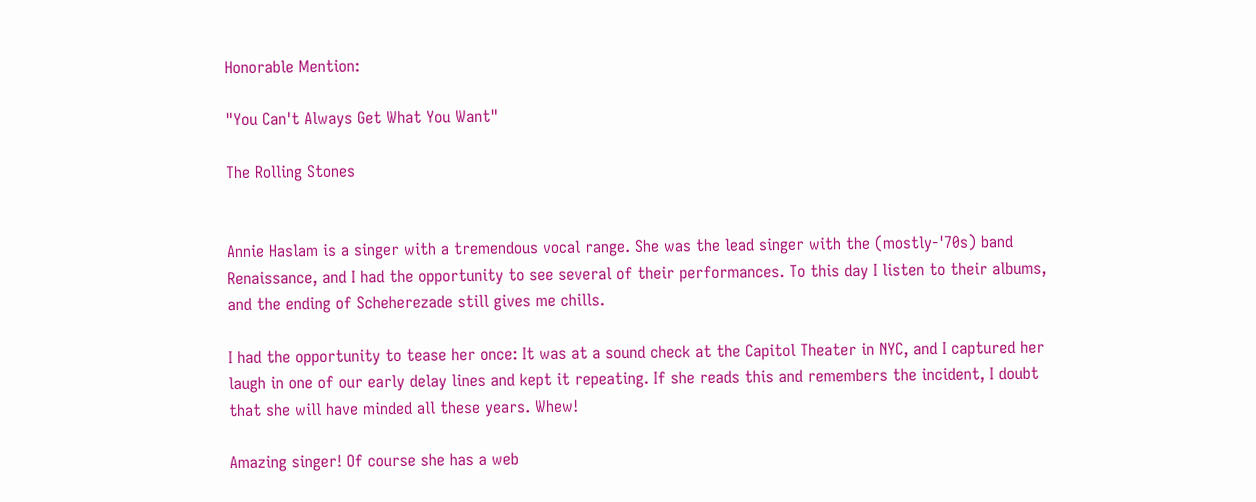Honorable Mention:

"You Can't Always Get What You Want"

The Rolling Stones


Annie Haslam is a singer with a tremendous vocal range. She was the lead singer with the (mostly-'70s) band Renaissance, and I had the opportunity to see several of their performances. To this day I listen to their albums, and the ending of Scheherezade still gives me chills.

I had the opportunity to tease her once: It was at a sound check at the Capitol Theater in NYC, and I captured her laugh in one of our early delay lines and kept it repeating. If she reads this and remembers the incident, I doubt that she will have minded all these years. Whew!

Amazing singer! Of course she has a web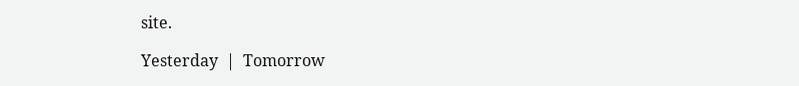site.

Yesterday  |  Tomorrow